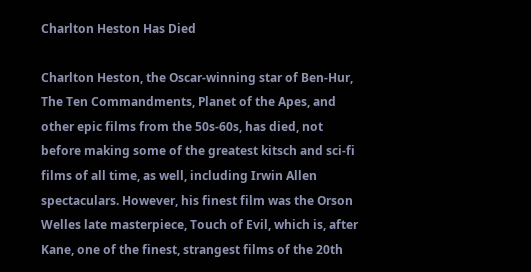Charlton Heston Has Died

Charlton Heston, the Oscar-winning star of Ben-Hur, The Ten Commandments, Planet of the Apes, and other epic films from the 50s-60s, has died, not before making some of the greatest kitsch and sci-fi films of all time, as well, including Irwin Allen spectaculars. However, his finest film was the Orson Welles late masterpiece, Touch of Evil, which is, after Kane, one of the finest, strangest films of the 20th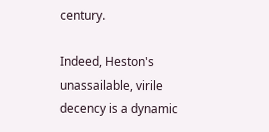century.

Indeed, Heston's unassailable, virile decency is a dynamic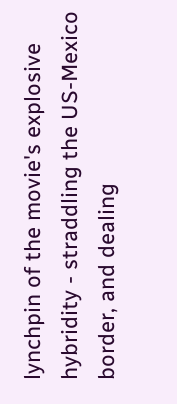lynchpin of the movie's explosive hybridity - straddling the US-Mexico border, and dealing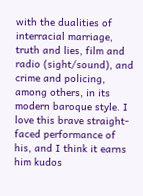with the dualities of interracial marriage, truth and lies, film and radio (sight/sound), and crime and policing, among others, in its modern baroque style. I love this brave straight-faced performance of his, and I think it earns him kudos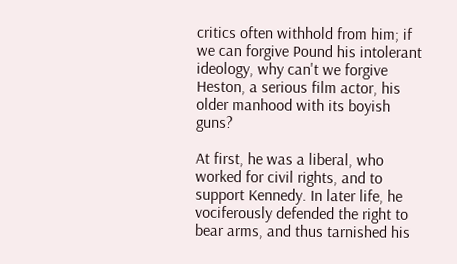critics often withhold from him; if we can forgive Pound his intolerant ideology, why can't we forgive Heston, a serious film actor, his older manhood with its boyish guns?

At first, he was a liberal, who worked for civil rights, and to support Kennedy. In later life, he vociferously defended the right to bear arms, and thus tarnished his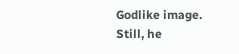Godlike image. Still, he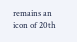remains an icon of 20th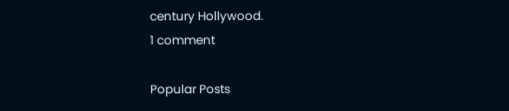century Hollywood.
1 comment

Popular Posts